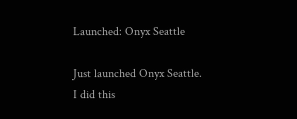Launched: Onyx Seattle

Just launched Onyx Seattle. I did this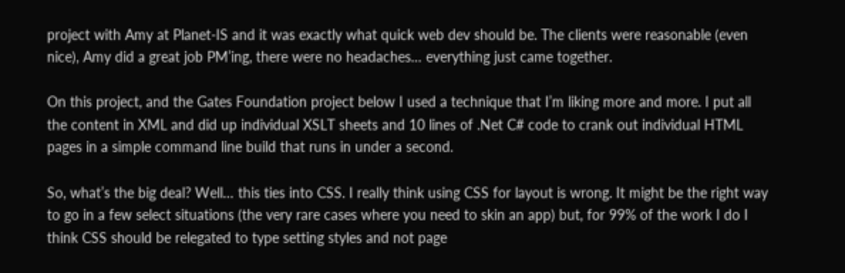project with Amy at Planet-IS and it was exactly what quick web dev should be. The clients were reasonable (even nice), Amy did a great job PM’ing, there were no headaches… everything just came together.

On this project, and the Gates Foundation project below I used a technique that I’m liking more and more. I put all the content in XML and did up individual XSLT sheets and 10 lines of .Net C# code to crank out individual HTML pages in a simple command line build that runs in under a second.

So, what’s the big deal? Well… this ties into CSS. I really think using CSS for layout is wrong. It might be the right way to go in a few select situations (the very rare cases where you need to skin an app) but, for 99% of the work I do I think CSS should be relegated to type setting styles and not page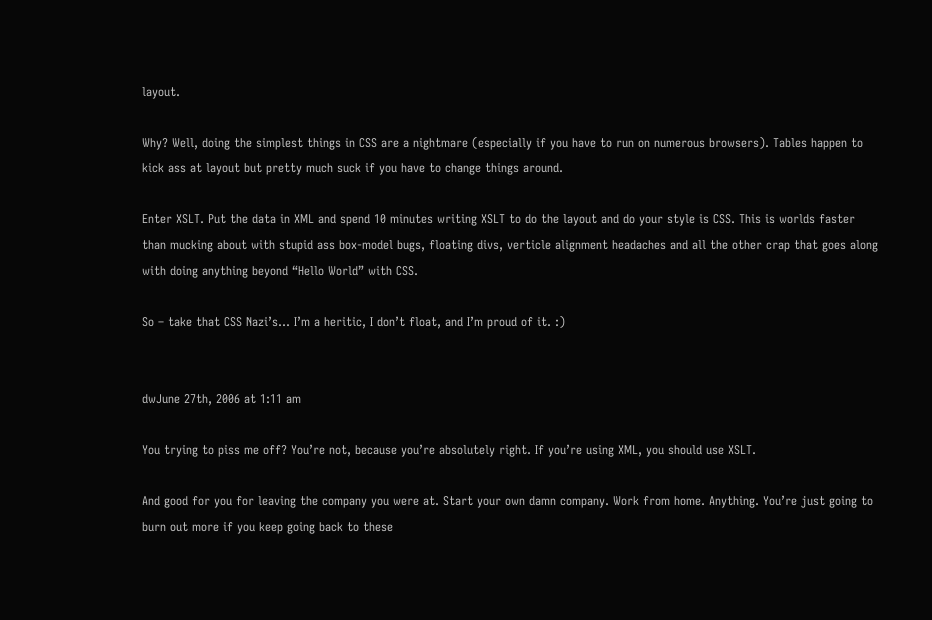layout.

Why? Well, doing the simplest things in CSS are a nightmare (especially if you have to run on numerous browsers). Tables happen to kick ass at layout but pretty much suck if you have to change things around.

Enter XSLT. Put the data in XML and spend 10 minutes writing XSLT to do the layout and do your style is CSS. This is worlds faster than mucking about with stupid ass box-model bugs, floating divs, verticle alignment headaches and all the other crap that goes along with doing anything beyond “Hello World” with CSS.

So – take that CSS Nazi’s… I’m a heritic, I don’t float, and I’m proud of it. :)


dwJune 27th, 2006 at 1:11 am

You trying to piss me off? You’re not, because you’re absolutely right. If you’re using XML, you should use XSLT.

And good for you for leaving the company you were at. Start your own damn company. Work from home. Anything. You’re just going to burn out more if you keep going back to these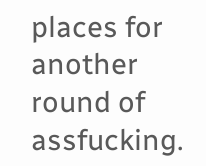places for another round of assfucking.